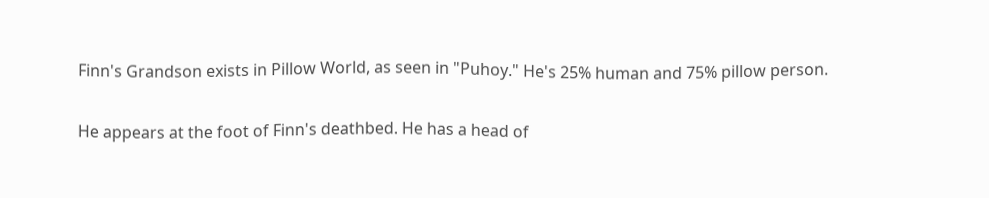Finn's Grandson exists in Pillow World, as seen in "Puhoy." He's 25% human and 75% pillow person.

He appears at the foot of Finn's deathbed. He has a head of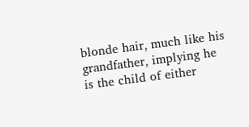blonde hair, much like his grandfather, implying he is the child of either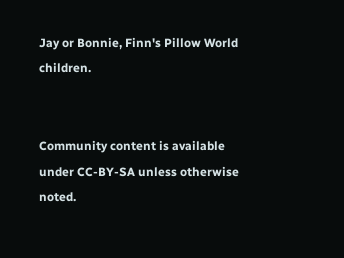Jay or Bonnie, Finn's Pillow World children.


Community content is available under CC-BY-SA unless otherwise noted.